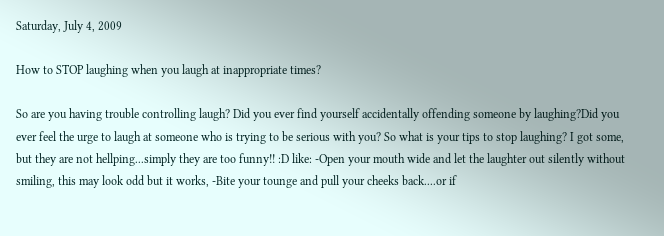Saturday, July 4, 2009

How to STOP laughing when you laugh at inappropriate times?

So are you having trouble controlling laugh? Did you ever find yourself accidentally offending someone by laughing?Did you ever feel the urge to laugh at someone who is trying to be serious with you? So what is your tips to stop laughing? I got some, but they are not hellping...simply they are too funny!! :D like: -Open your mouth wide and let the laughter out silently without smiling, this may look odd but it works, -Bite your tounge and pull your cheeks back....or if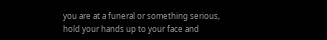you are at a funeral or something serious, hold your hands up to your face and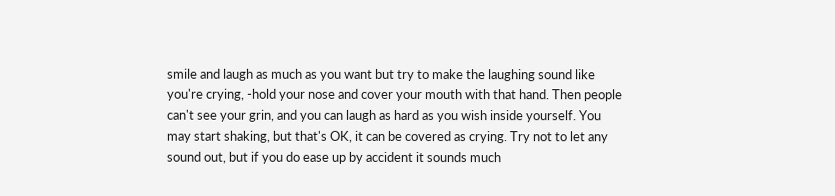smile and laugh as much as you want but try to make the laughing sound like you're crying, -hold your nose and cover your mouth with that hand. Then people can't see your grin, and you can laugh as hard as you wish inside yourself. You may start shaking, but that's OK, it can be covered as crying. Try not to let any sound out, but if you do ease up by accident it sounds much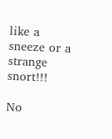like a sneeze or a strange snort!!!

No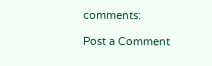comments:

Post a Comment